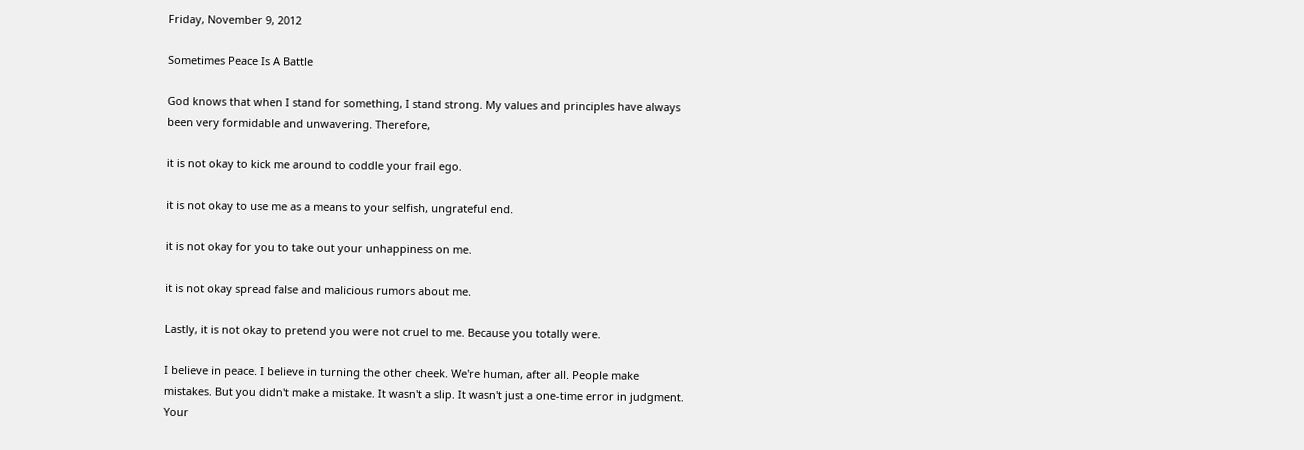Friday, November 9, 2012

Sometimes Peace Is A Battle

God knows that when I stand for something, I stand strong. My values and principles have always been very formidable and unwavering. Therefore,

it is not okay to kick me around to coddle your frail ego.

it is not okay to use me as a means to your selfish, ungrateful end.

it is not okay for you to take out your unhappiness on me.

it is not okay spread false and malicious rumors about me.

Lastly, it is not okay to pretend you were not cruel to me. Because you totally were.

I believe in peace. I believe in turning the other cheek. We're human, after all. People make mistakes. But you didn't make a mistake. It wasn't a slip. It wasn't just a one-time error in judgment. Your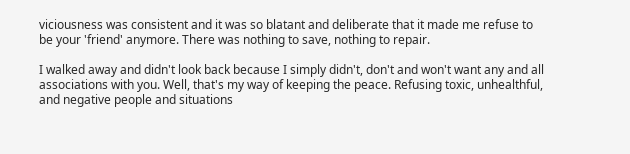viciousness was consistent and it was so blatant and deliberate that it made me refuse to be your 'friend' anymore. There was nothing to save, nothing to repair.

I walked away and didn't look back because I simply didn't, don't and won't want any and all associations with you. Well, that's my way of keeping the peace. Refusing toxic, unhealthful, and negative people and situations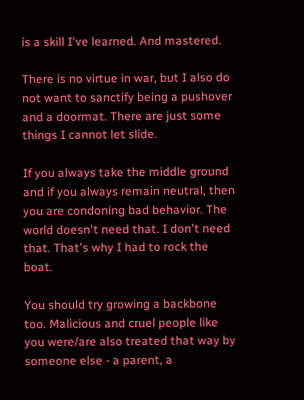is a skill I've learned. And mastered.

There is no virtue in war, but I also do not want to sanctify being a pushover and a doormat. There are just some things I cannot let slide.

If you always take the middle ground and if you always remain neutral, then you are condoning bad behavior. The world doesn't need that. I don't need that. That's why I had to rock the boat.

You should try growing a backbone too. Malicious and cruel people like you were/are also treated that way by someone else - a parent, a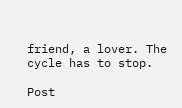friend, a lover. The cycle has to stop.

Post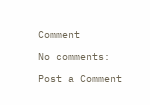Comment

No comments:

Post a Comment